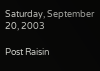Saturday, September 20, 2003

Post Raisin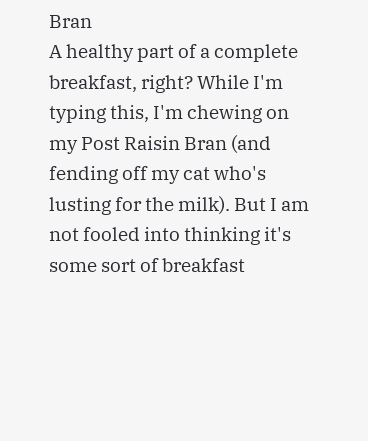Bran
A healthy part of a complete breakfast, right? While I'm typing this, I'm chewing on my Post Raisin Bran (and fending off my cat who's lusting for the milk). But I am not fooled into thinking it's some sort of breakfast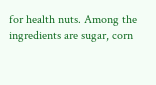for health nuts. Among the ingredients are sugar, corn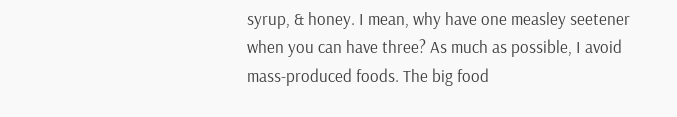syrup, & honey. I mean, why have one measley seetener when you can have three? As much as possible, I avoid mass-produced foods. The big food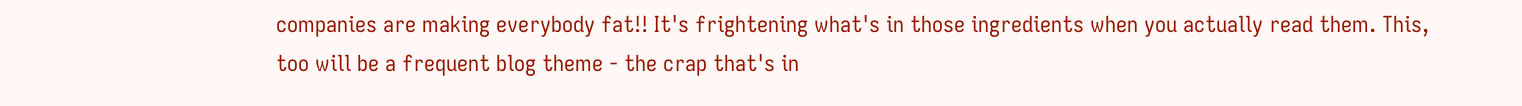companies are making everybody fat!! It's frightening what's in those ingredients when you actually read them. This, too will be a frequent blog theme - the crap that's in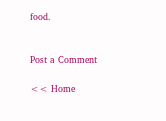food.


Post a Comment

<< Home